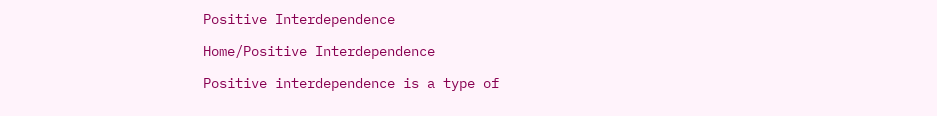Positive Interdependence

Home/Positive Interdependence

Positive interdependence is a type of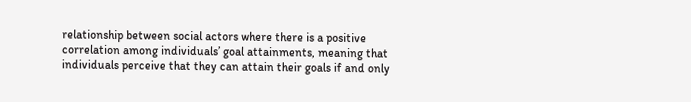relationship between social actors where there is a positive correlation among individuals’ goal attainments, meaning that individuals perceive that they can attain their goals if and only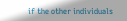if the other individuals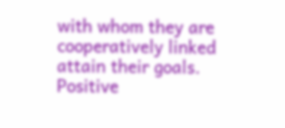with whom they are cooperatively linked attain their goals. Positive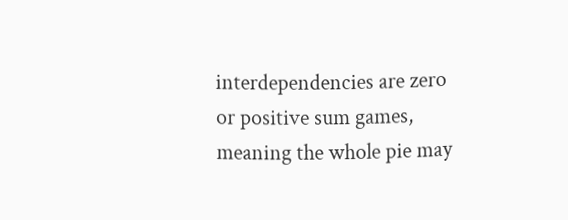interdependencies are zero or positive sum games, meaning the whole pie may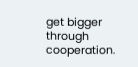get bigger through cooperation.